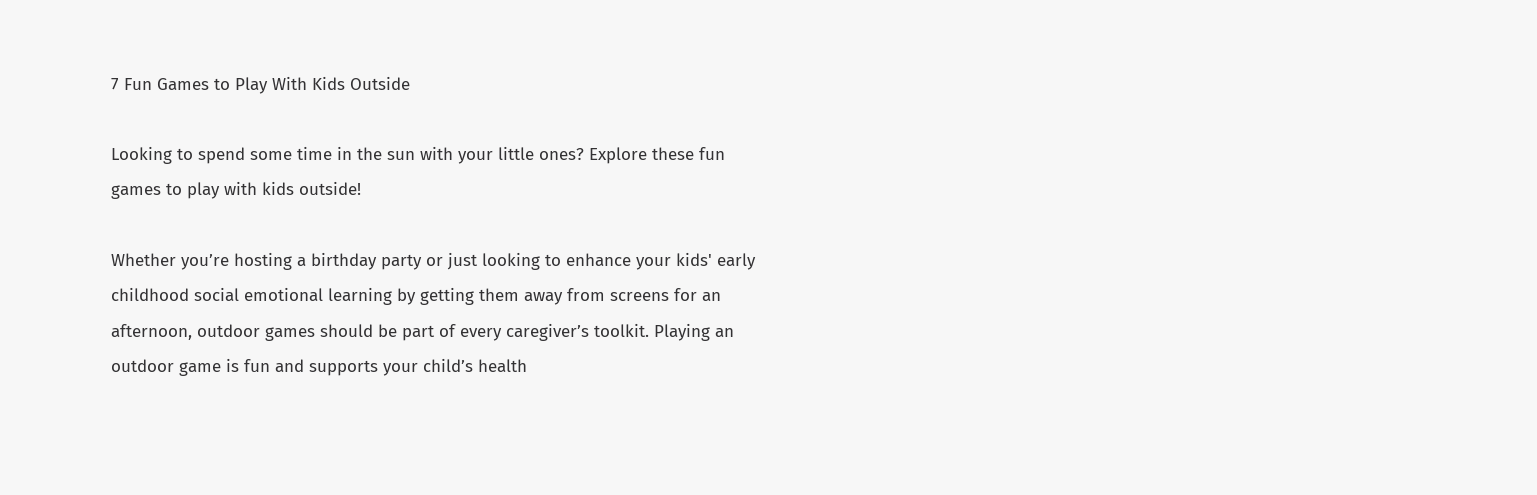7 Fun Games to Play With Kids Outside

Looking to spend some time in the sun with your little ones? Explore these fun games to play with kids outside!

Whether you’re hosting a birthday party or just looking to enhance your kids' early childhood social emotional learning by getting them away from screens for an afternoon, outdoor games should be part of every caregiver’s toolkit. Playing an outdoor game is fun and supports your child’s health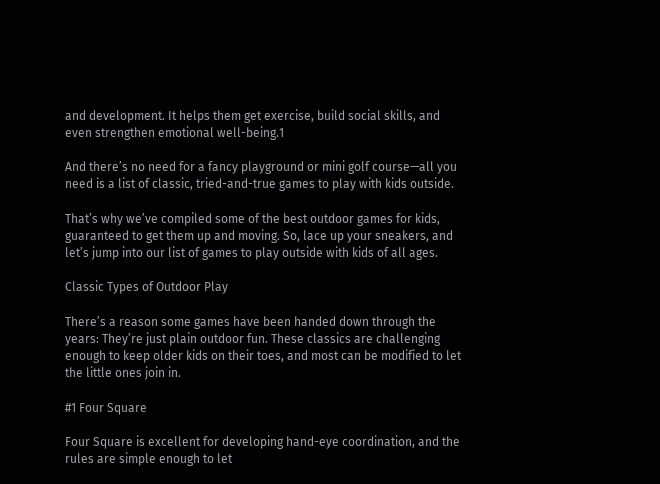and development. It helps them get exercise, build social skills, and even strengthen emotional well-being.1

And there’s no need for a fancy playground or mini golf course—all you need is a list of classic, tried-and-true games to play with kids outside.

That’s why we’ve compiled some of the best outdoor games for kids, guaranteed to get them up and moving. So, lace up your sneakers, and let’s jump into our list of games to play outside with kids of all ages.

Classic Types of Outdoor Play

There’s a reason some games have been handed down through the years: They’re just plain outdoor fun. These classics are challenging enough to keep older kids on their toes, and most can be modified to let the little ones join in.

#1 Four Square

Four Square is excellent for developing hand-eye coordination, and the rules are simple enough to let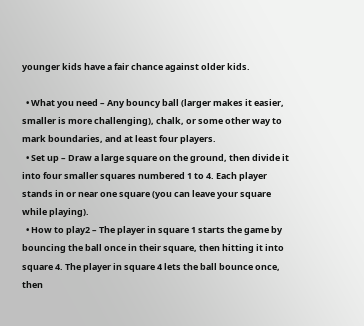younger kids have a fair chance against older kids.

  • What you need – Any bouncy ball (larger makes it easier, smaller is more challenging), chalk, or some other way to mark boundaries, and at least four players.
  • Set up – Draw a large square on the ground, then divide it into four smaller squares numbered 1 to 4. Each player stands in or near one square (you can leave your square while playing).
  • How to play2 – The player in square 1 starts the game by bouncing the ball once in their square, then hitting it into square 4. The player in square 4 lets the ball bounce once, then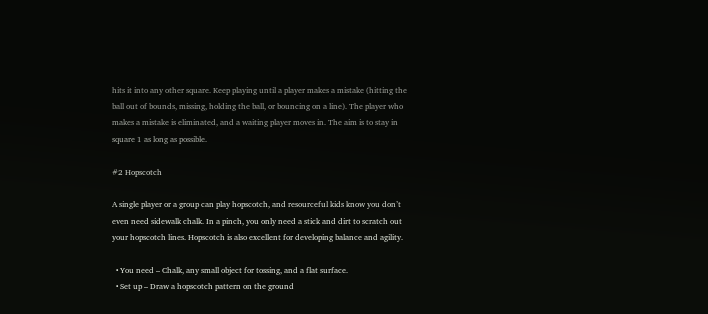hits it into any other square. Keep playing until a player makes a mistake (hitting the ball out of bounds, missing, holding the ball, or bouncing on a line). The player who makes a mistake is eliminated, and a waiting player moves in. The aim is to stay in square 1 as long as possible.

#2 Hopscotch

A single player or a group can play hopscotch, and resourceful kids know you don’t even need sidewalk chalk. In a pinch, you only need a stick and dirt to scratch out your hopscotch lines. Hopscotch is also excellent for developing balance and agility.

  • You need – Chalk, any small object for tossing, and a flat surface.
  • Set up – Draw a hopscotch pattern on the ground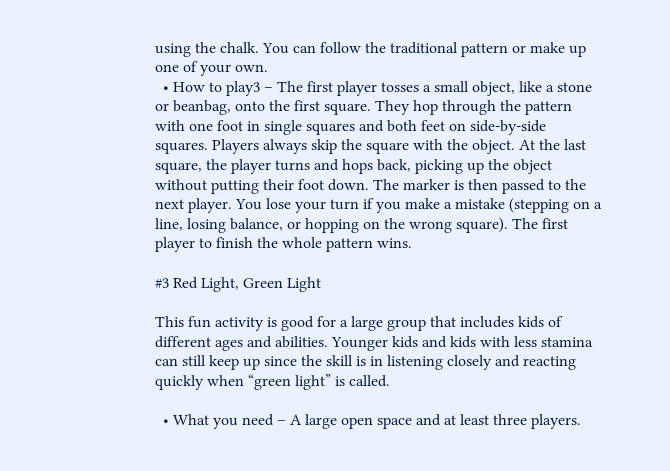using the chalk. You can follow the traditional pattern or make up one of your own.
  • How to play3 – The first player tosses a small object, like a stone or beanbag, onto the first square. They hop through the pattern with one foot in single squares and both feet on side-by-side squares. Players always skip the square with the object. At the last square, the player turns and hops back, picking up the object without putting their foot down. The marker is then passed to the next player. You lose your turn if you make a mistake (stepping on a line, losing balance, or hopping on the wrong square). The first player to finish the whole pattern wins.

#3 Red Light, Green Light

This fun activity is good for a large group that includes kids of different ages and abilities. Younger kids and kids with less stamina can still keep up since the skill is in listening closely and reacting quickly when “green light” is called.

  • What you need – A large open space and at least three players.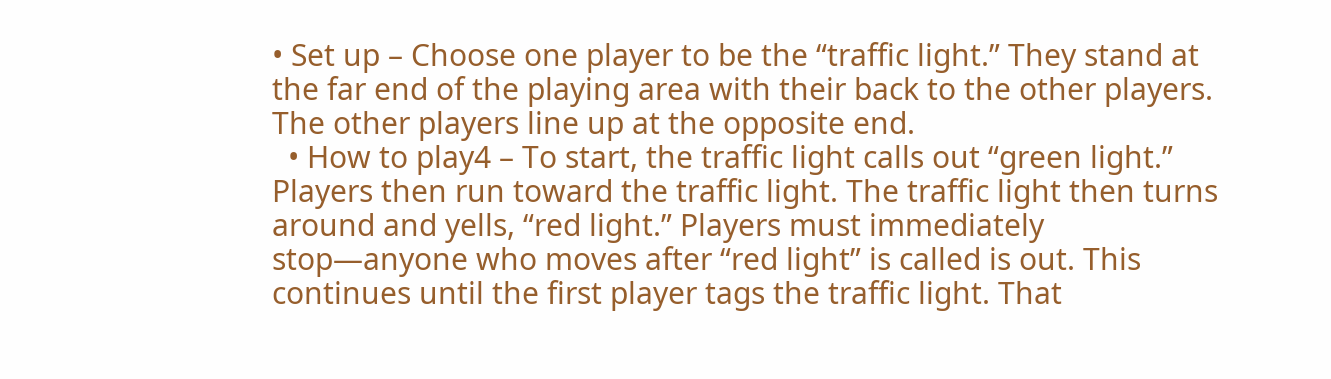• Set up – Choose one player to be the “traffic light.” They stand at the far end of the playing area with their back to the other players. The other players line up at the opposite end.
  • How to play4 – To start, the traffic light calls out “green light.” Players then run toward the traffic light. The traffic light then turns around and yells, “red light.” Players must immediately stop—anyone who moves after “red light” is called is out. This continues until the first player tags the traffic light. That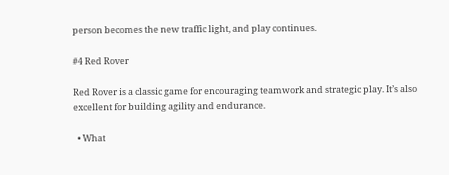person becomes the new traffic light, and play continues.

#4 Red Rover

Red Rover is a classic game for encouraging teamwork and strategic play. It’s also excellent for building agility and endurance.

  • What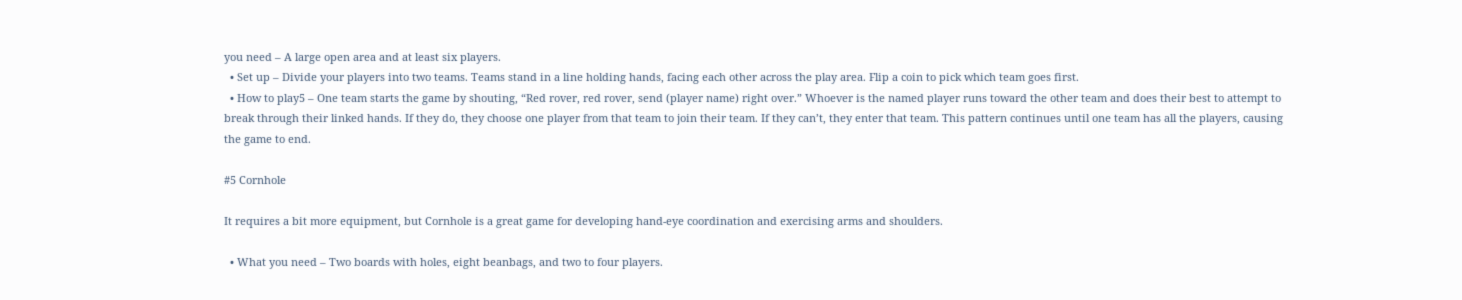you need – A large open area and at least six players.
  • Set up – Divide your players into two teams. Teams stand in a line holding hands, facing each other across the play area. Flip a coin to pick which team goes first.
  • How to play5 – One team starts the game by shouting, “Red rover, red rover, send (player name) right over.” Whoever is the named player runs toward the other team and does their best to attempt to break through their linked hands. If they do, they choose one player from that team to join their team. If they can’t, they enter that team. This pattern continues until one team has all the players, causing the game to end.

#5 Cornhole

It requires a bit more equipment, but Cornhole is a great game for developing hand-eye coordination and exercising arms and shoulders.

  • What you need – Two boards with holes, eight beanbags, and two to four players.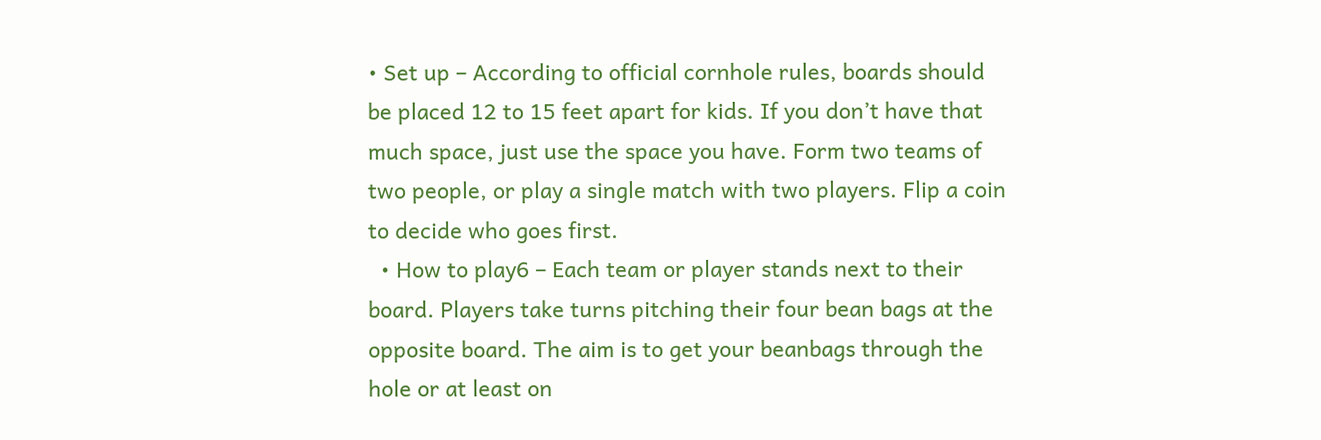• Set up – According to official cornhole rules, boards should be placed 12 to 15 feet apart for kids. If you don’t have that much space, just use the space you have. Form two teams of two people, or play a single match with two players. Flip a coin to decide who goes first.
  • How to play6 – Each team or player stands next to their board. Players take turns pitching their four bean bags at the opposite board. The aim is to get your beanbags through the hole or at least on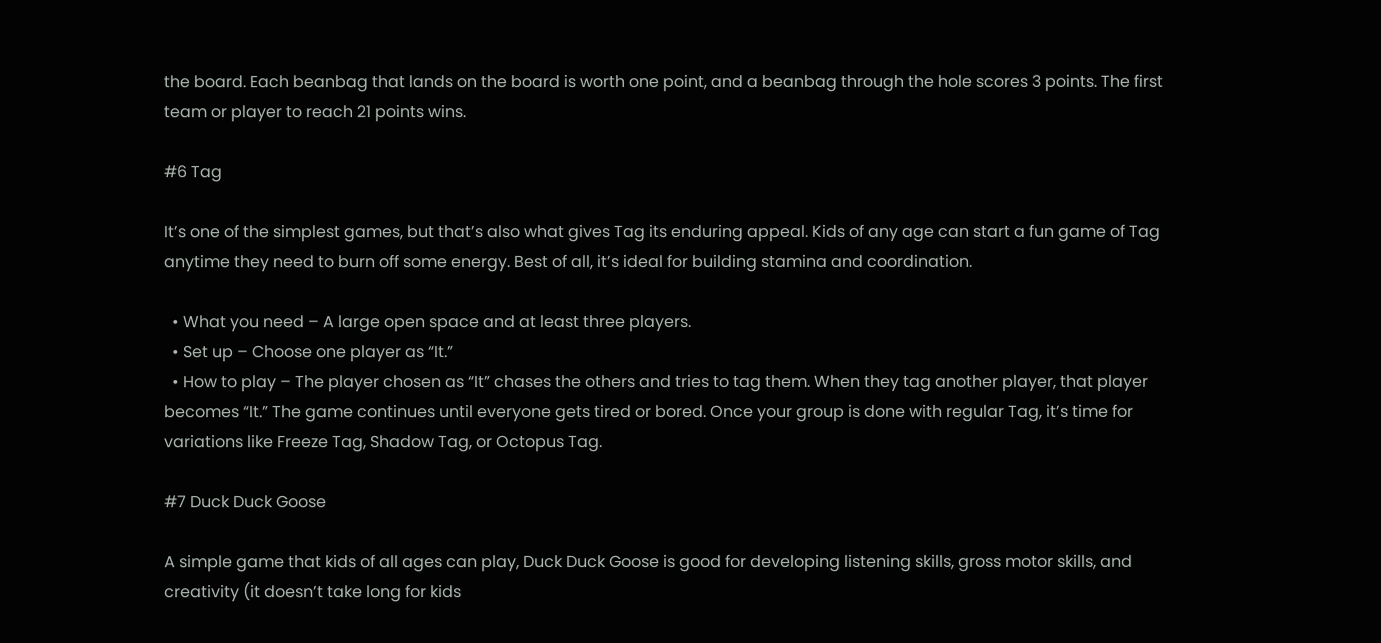the board. Each beanbag that lands on the board is worth one point, and a beanbag through the hole scores 3 points. The first team or player to reach 21 points wins.

#6 Tag

It’s one of the simplest games, but that’s also what gives Tag its enduring appeal. Kids of any age can start a fun game of Tag anytime they need to burn off some energy. Best of all, it’s ideal for building stamina and coordination.

  • What you need – A large open space and at least three players.
  • Set up – Choose one player as “It.”
  • How to play – The player chosen as “It” chases the others and tries to tag them. When they tag another player, that player becomes “It.” The game continues until everyone gets tired or bored. Once your group is done with regular Tag, it’s time for variations like Freeze Tag, Shadow Tag, or Octopus Tag.

#7 Duck Duck Goose

A simple game that kids of all ages can play, Duck Duck Goose is good for developing listening skills, gross motor skills, and creativity (it doesn’t take long for kids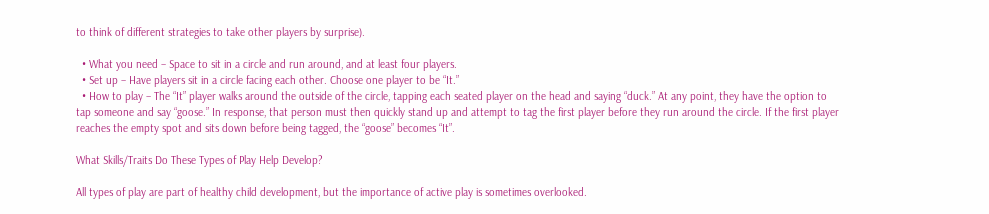to think of different strategies to take other players by surprise).

  • What you need – Space to sit in a circle and run around, and at least four players.
  • Set up – Have players sit in a circle facing each other. Choose one player to be “It.”
  • How to play – The “It” player walks around the outside of the circle, tapping each seated player on the head and saying “duck.” At any point, they have the option to tap someone and say “goose.” In response, that person must then quickly stand up and attempt to tag the first player before they run around the circle. If the first player reaches the empty spot and sits down before being tagged, the “goose” becomes “It”.

What Skills/Traits Do These Types of Play Help Develop?

All types of play are part of healthy child development, but the importance of active play is sometimes overlooked.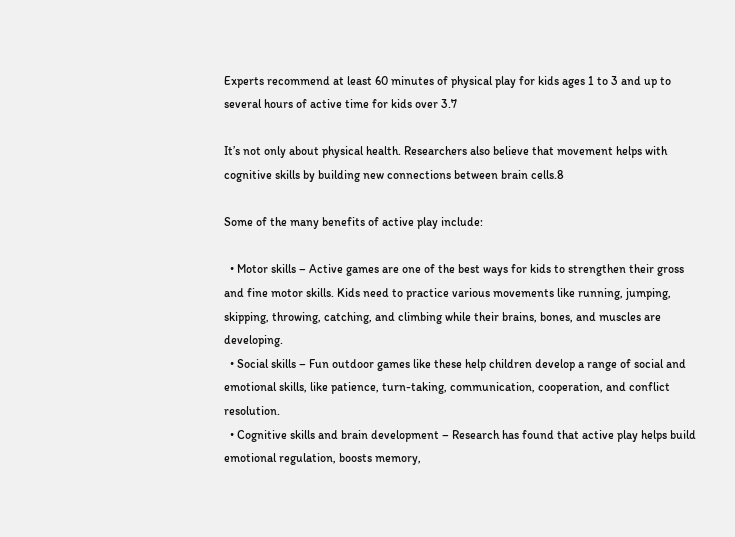Experts recommend at least 60 minutes of physical play for kids ages 1 to 3 and up to several hours of active time for kids over 3.7

It’s not only about physical health. Researchers also believe that movement helps with cognitive skills by building new connections between brain cells.8

Some of the many benefits of active play include:

  • Motor skills – Active games are one of the best ways for kids to strengthen their gross and fine motor skills. Kids need to practice various movements like running, jumping, skipping, throwing, catching, and climbing while their brains, bones, and muscles are developing.
  • Social skills – Fun outdoor games like these help children develop a range of social and emotional skills, like patience, turn-taking, communication, cooperation, and conflict resolution.
  • Cognitive skills and brain development – Research has found that active play helps build emotional regulation, boosts memory,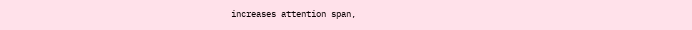increases attention span,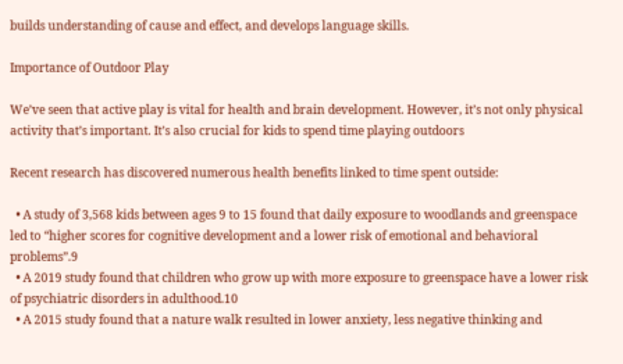builds understanding of cause and effect, and develops language skills.

Importance of Outdoor Play

We’ve seen that active play is vital for health and brain development. However, it’s not only physical activity that’s important. It’s also crucial for kids to spend time playing outdoors

Recent research has discovered numerous health benefits linked to time spent outside:

  • A study of 3,568 kids between ages 9 to 15 found that daily exposure to woodlands and greenspace led to “higher scores for cognitive development and a lower risk of emotional and behavioral problems”.9
  • A 2019 study found that children who grow up with more exposure to greenspace have a lower risk of psychiatric disorders in adulthood.10
  • A 2015 study found that a nature walk resulted in lower anxiety, less negative thinking and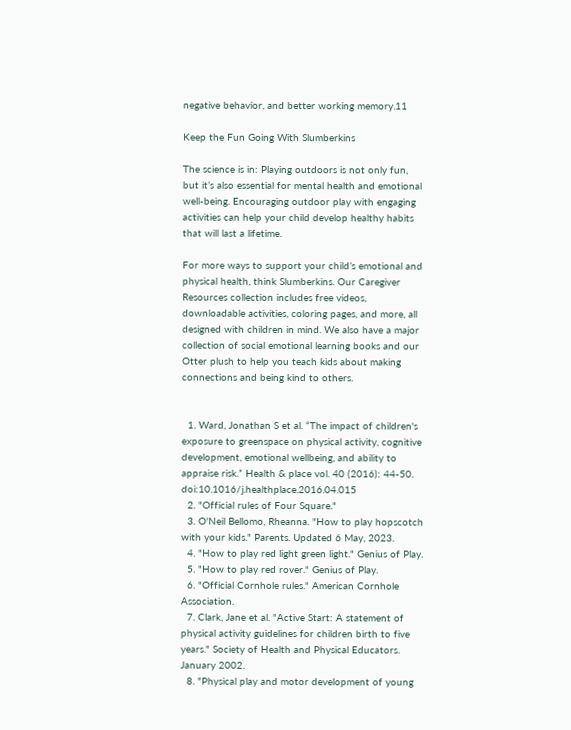negative behavior, and better working memory.11

Keep the Fun Going With Slumberkins

The science is in: Playing outdoors is not only fun, but it’s also essential for mental health and emotional well-being. Encouraging outdoor play with engaging activities can help your child develop healthy habits that will last a lifetime.

For more ways to support your child’s emotional and physical health, think Slumberkins. Our Caregiver Resources collection includes free videos, downloadable activities, coloring pages, and more, all designed with children in mind. We also have a major collection of social emotional learning books and our Otter plush to help you teach kids about making connections and being kind to others.


  1. Ward, Jonathan S et al. “The impact of children's exposure to greenspace on physical activity, cognitive development, emotional wellbeing, and ability to appraise risk.” Health & place vol. 40 (2016): 44-50. doi:10.1016/j.healthplace.2016.04.015
  2. "Official rules of Four Square."
  3. O'Neil Bellomo, Rheanna. "How to play hopscotch with your kids." Parents. Updated 6 May, 2023.
  4. "How to play red light green light." Genius of Play.
  5. "How to play red rover." Genius of Play.
  6. "Official Cornhole rules." American Cornhole Association.
  7. Clark, Jane et al. "Active Start: A statement of physical activity guidelines for children birth to five years." Society of Health and Physical Educators. January 2002.
  8. "Physical play and motor development of young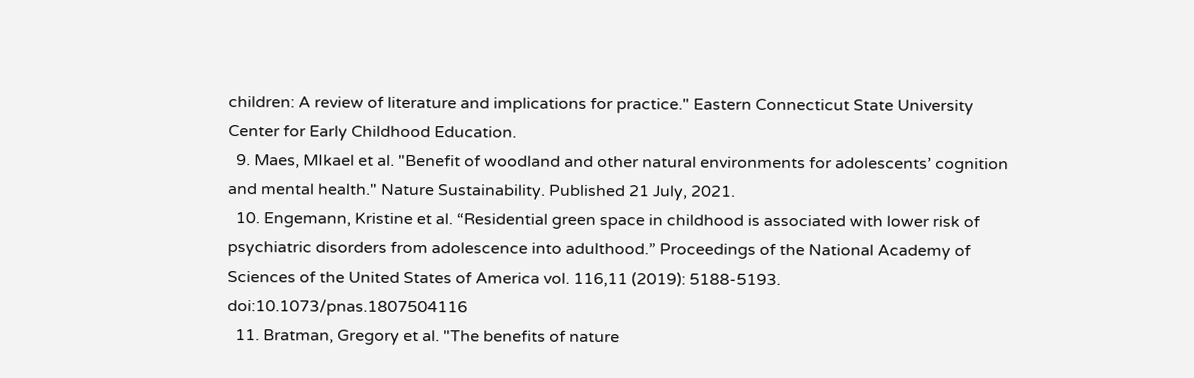children: A review of literature and implications for practice." Eastern Connecticut State University Center for Early Childhood Education.
  9. Maes, MIkael et al. "Benefit of woodland and other natural environments for adolescents’ cognition and mental health." Nature Sustainability. Published 21 July, 2021.
  10. Engemann, Kristine et al. “Residential green space in childhood is associated with lower risk of psychiatric disorders from adolescence into adulthood.” Proceedings of the National Academy of Sciences of the United States of America vol. 116,11 (2019): 5188-5193. doi:10.1073/pnas.1807504116
  11. Bratman, Gregory et al. "The benefits of nature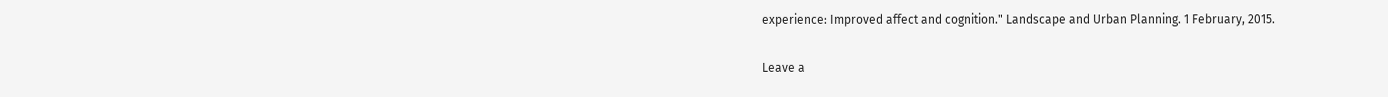experience: Improved affect and cognition." Landscape and Urban Planning. 1 February, 2015.

Leave a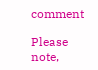comment

Please note,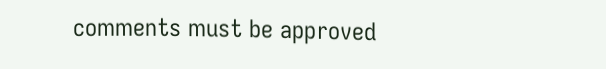comments must be approved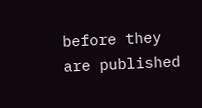before they are published